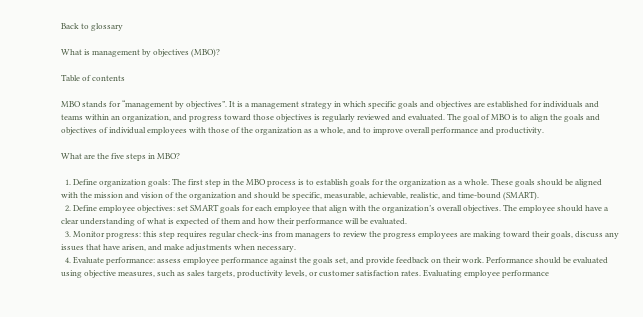Back to glossary

What is management by objectives (MBO)?

Table of contents

MBO stands for “management by objectives”. It is a management strategy in which specific goals and objectives are established for individuals and teams within an organization, and progress toward those objectives is regularly reviewed and evaluated. The goal of MBO is to align the goals and objectives of individual employees with those of the organization as a whole, and to improve overall performance and productivity.

What are the five steps in MBO?

  1. Define organization goals: The first step in the MBO process is to establish goals for the organization as a whole. These goals should be aligned with the mission and vision of the organization and should be specific, measurable, achievable, realistic, and time-bound (SMART).
  2. Define employee objectives: set SMART goals for each employee that align with the organization’s overall objectives. The employee should have a clear understanding of what is expected of them and how their performance will be evaluated.
  3. Monitor progress: this step requires regular check-ins from managers to review the progress employees are making toward their goals, discuss any issues that have arisen, and make adjustments when necessary.
  4. Evaluate performance: assess employee performance against the goals set, and provide feedback on their work. Performance should be evaluated using objective measures, such as sales targets, productivity levels, or customer satisfaction rates. Evaluating employee performance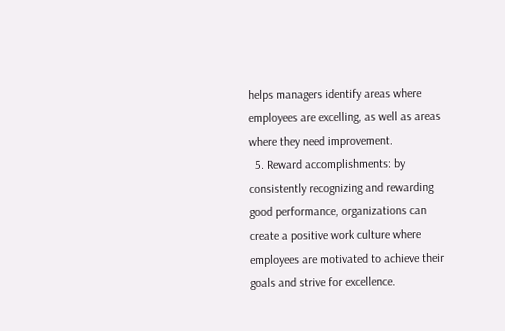helps managers identify areas where employees are excelling, as well as areas where they need improvement.
  5. Reward accomplishments: by consistently recognizing and rewarding good performance, organizations can create a positive work culture where employees are motivated to achieve their goals and strive for excellence.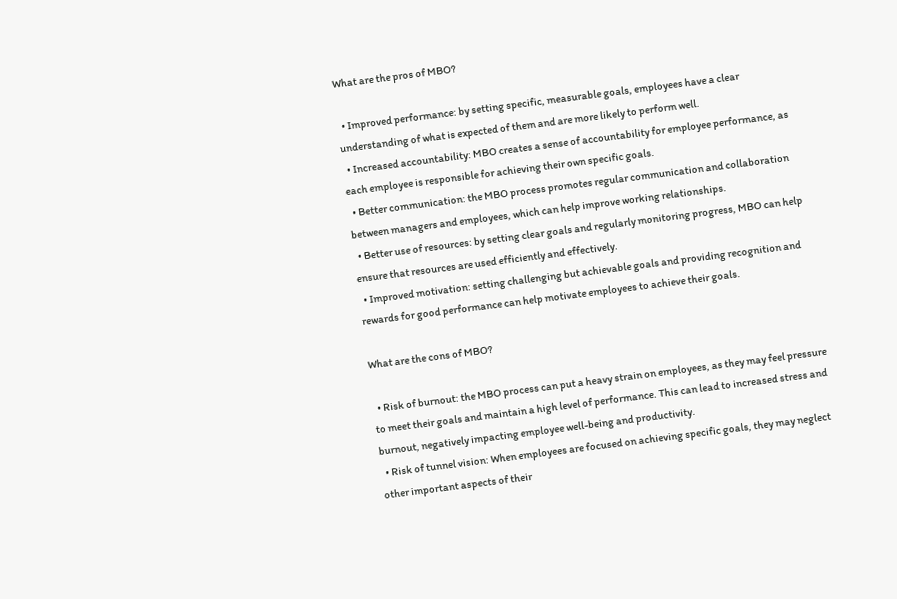What are the pros of MBO?

  • Improved performance: by setting specific, measurable goals, employees have a clear understanding of what is expected of them and are more likely to perform well.
  • Increased accountability: MBO creates a sense of accountability for employee performance, as each employee is responsible for achieving their own specific goals.
  • Better communication: the MBO process promotes regular communication and collaboration between managers and employees, which can help improve working relationships.
  • Better use of resources: by setting clear goals and regularly monitoring progress, MBO can help ensure that resources are used efficiently and effectively.
  • Improved motivation: setting challenging but achievable goals and providing recognition and rewards for good performance can help motivate employees to achieve their goals.

What are the cons of MBO?

  • Risk of burnout: the MBO process can put a heavy strain on employees, as they may feel pressure to meet their goals and maintain a high level of performance. This can lead to increased stress and burnout, negatively impacting employee well-being and productivity.
  • Risk of tunnel vision: When employees are focused on achieving specific goals, they may neglect other important aspects of their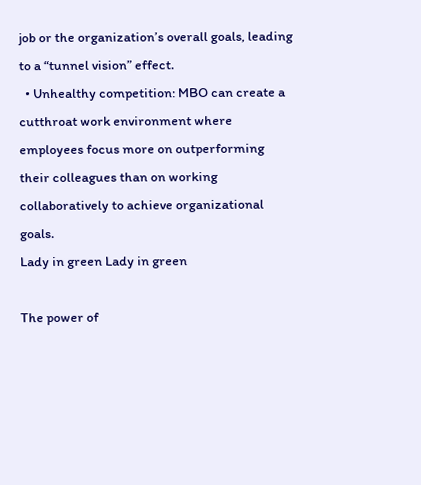job or the organization’s overall goals, leading to a “tunnel vision” effect.
  • Unhealthy competition: MBO can create a cutthroat work environment where employees focus more on outperforming their colleagues than on working collaboratively to achieve organizational goals.
Lady in green Lady in green

The power of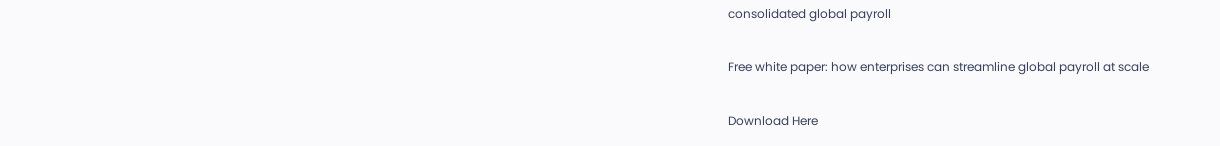consolidated global payroll

Free white paper: how enterprises can streamline global payroll at scale

Download Here